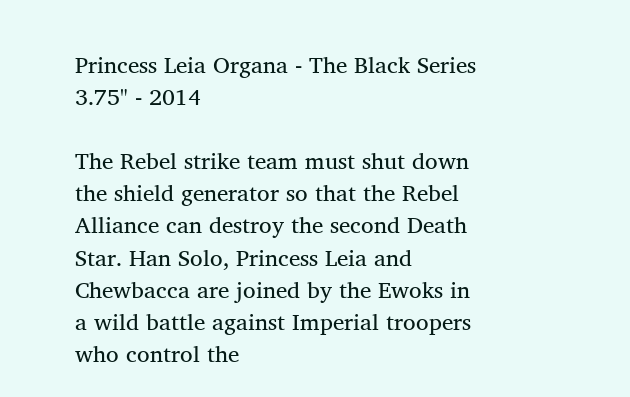Princess Leia Organa - The Black Series 3.75" - 2014

The Rebel strike team must shut down the shield generator so that the Rebel Alliance can destroy the second Death Star. Han Solo, Princess Leia and Chewbacca are joined by the Ewoks in a wild battle against Imperial troopers who control the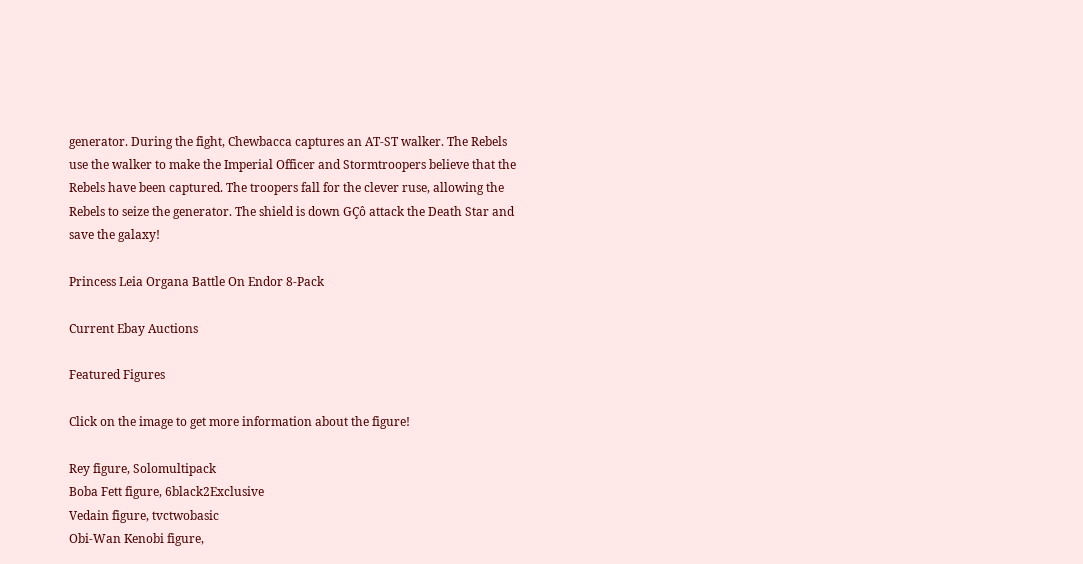generator. During the fight, Chewbacca captures an AT-ST walker. The Rebels use the walker to make the Imperial Officer and Stormtroopers believe that the Rebels have been captured. The troopers fall for the clever ruse, allowing the Rebels to seize the generator. The shield is down GÇô attack the Death Star and save the galaxy!

Princess Leia Organa Battle On Endor 8-Pack

Current Ebay Auctions

Featured Figures

Click on the image to get more information about the figure!

Rey figure, Solomultipack
Boba Fett figure, 6black2Exclusive
Vedain figure, tvctwobasic
Obi-Wan Kenobi figure,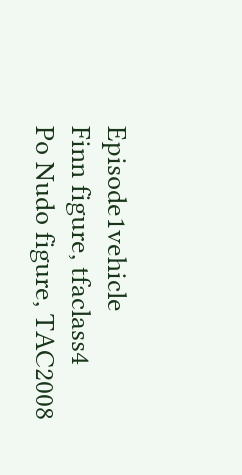Episode1vehicle
Finn figure, tfaclass4
Po Nudo figure, TAC2008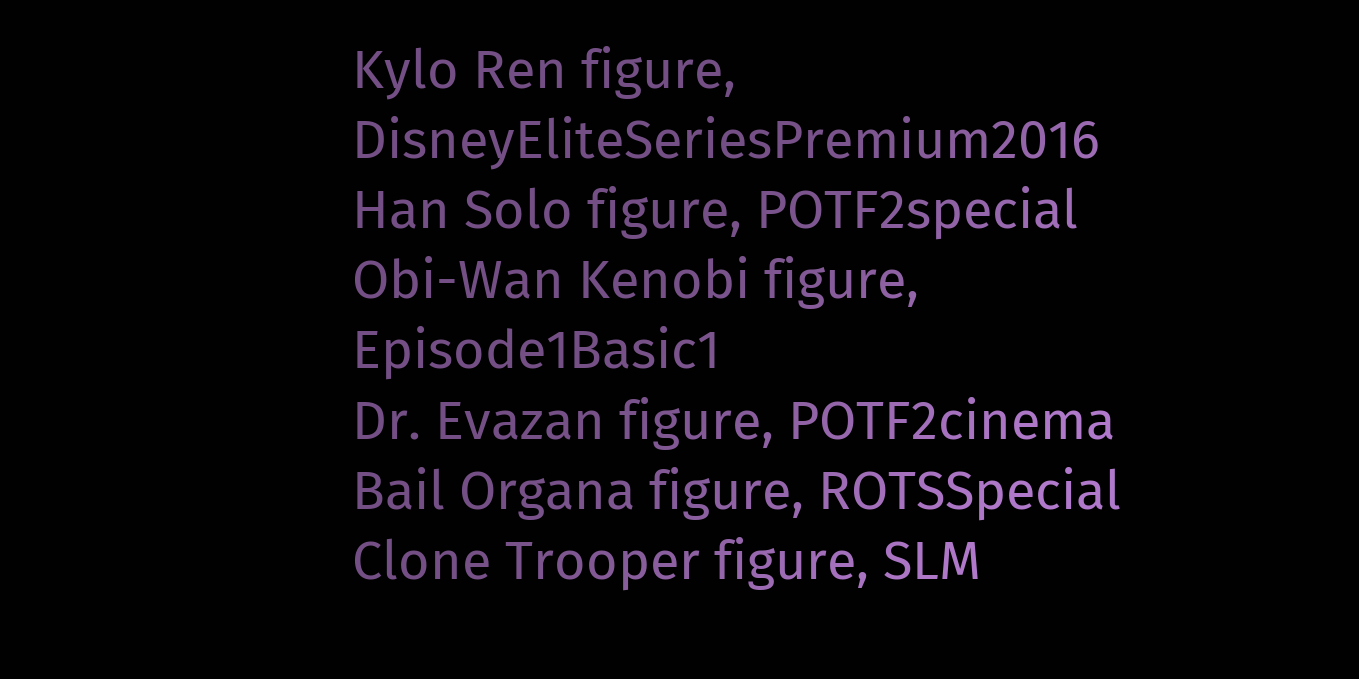Kylo Ren figure, DisneyEliteSeriesPremium2016
Han Solo figure, POTF2special
Obi-Wan Kenobi figure, Episode1Basic1
Dr. Evazan figure, POTF2cinema
Bail Organa figure, ROTSSpecial
Clone Trooper figure, SLM